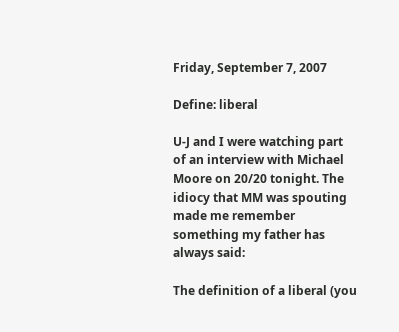Friday, September 7, 2007

Define: liberal

U-J and I were watching part of an interview with Michael Moore on 20/20 tonight. The idiocy that MM was spouting made me remember something my father has always said:

The definition of a liberal (you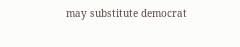may substitute democrat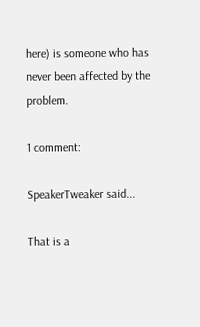here) is someone who has never been affected by the problem.

1 comment:

SpeakerTweaker said...

That is a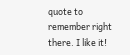quote to remember right there. I like it!